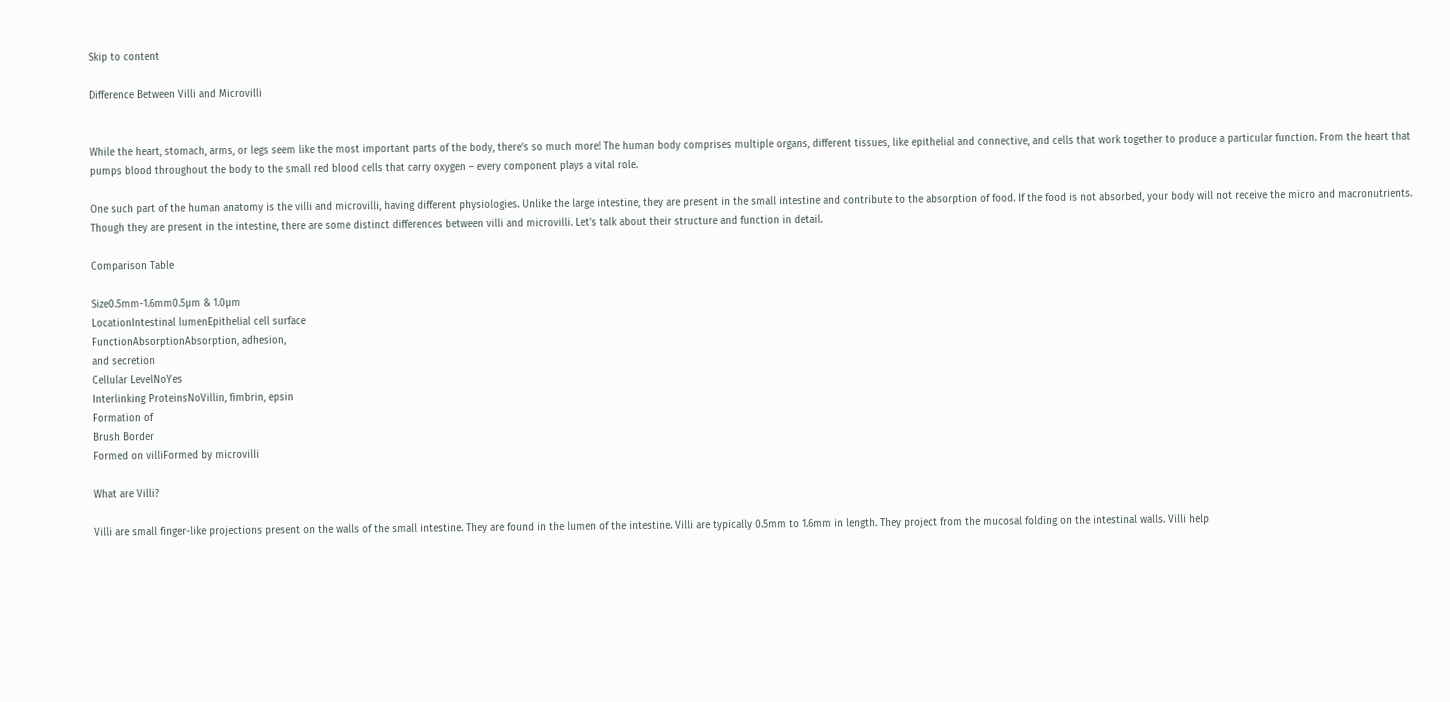Skip to content

Difference Between Villi and Microvilli


While the heart, stomach, arms, or legs seem like the most important parts of the body, there’s so much more! The human body comprises multiple organs, different tissues, like epithelial and connective, and cells that work together to produce a particular function. From the heart that pumps blood throughout the body to the small red blood cells that carry oxygen – every component plays a vital role.

One such part of the human anatomy is the villi and microvilli, having different physiologies. Unlike the large intestine, they are present in the small intestine and contribute to the absorption of food. If the food is not absorbed, your body will not receive the micro and macronutrients. Though they are present in the intestine, there are some distinct differences between villi and microvilli. Let’s talk about their structure and function in detail.

Comparison Table

Size0.5mm-1.6mm0.5µm & 1.0µm
LocationIntestinal lumenEpithelial cell surface
FunctionAbsorptionAbsorption, adhesion,
and secretion
Cellular LevelNoYes
Interlinking ProteinsNoVillin, fimbrin, epsin
Formation of
Brush Border
Formed on villiFormed by microvilli

What are Villi?

Villi are small finger-like projections present on the walls of the small intestine. They are found in the lumen of the intestine. Villi are typically 0.5mm to 1.6mm in length. They project from the mucosal folding on the intestinal walls. Villi help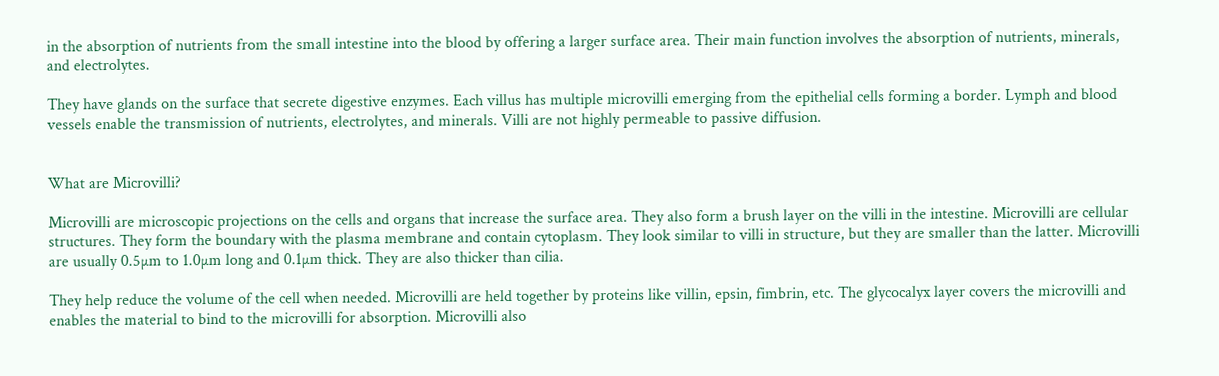in the absorption of nutrients from the small intestine into the blood by offering a larger surface area. Their main function involves the absorption of nutrients, minerals, and electrolytes.

They have glands on the surface that secrete digestive enzymes. Each villus has multiple microvilli emerging from the epithelial cells forming a border. Lymph and blood vessels enable the transmission of nutrients, electrolytes, and minerals. Villi are not highly permeable to passive diffusion.


What are Microvilli?

Microvilli are microscopic projections on the cells and organs that increase the surface area. They also form a brush layer on the villi in the intestine. Microvilli are cellular structures. They form the boundary with the plasma membrane and contain cytoplasm. They look similar to villi in structure, but they are smaller than the latter. Microvilli are usually 0.5µm to 1.0µm long and 0.1µm thick. They are also thicker than cilia.

They help reduce the volume of the cell when needed. Microvilli are held together by proteins like villin, epsin, fimbrin, etc. The glycocalyx layer covers the microvilli and enables the material to bind to the microvilli for absorption. Microvilli also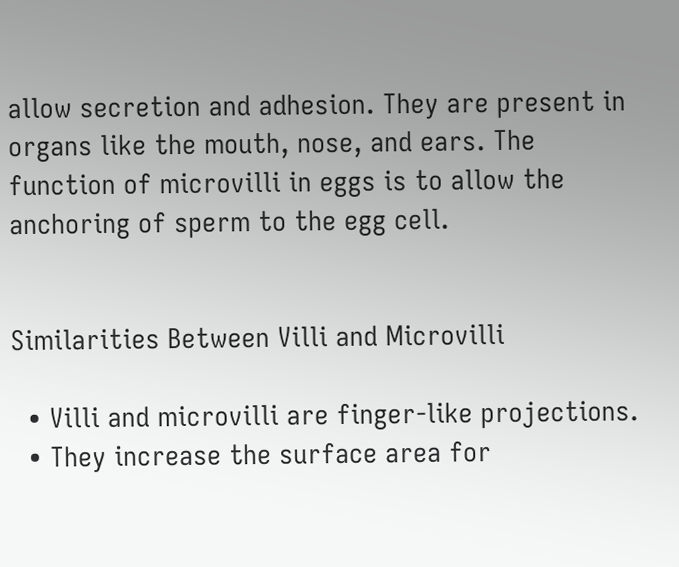allow secretion and adhesion. They are present in organs like the mouth, nose, and ears. The function of microvilli in eggs is to allow the anchoring of sperm to the egg cell.


Similarities Between Villi and Microvilli

  • Villi and microvilli are finger-like projections.
  • They increase the surface area for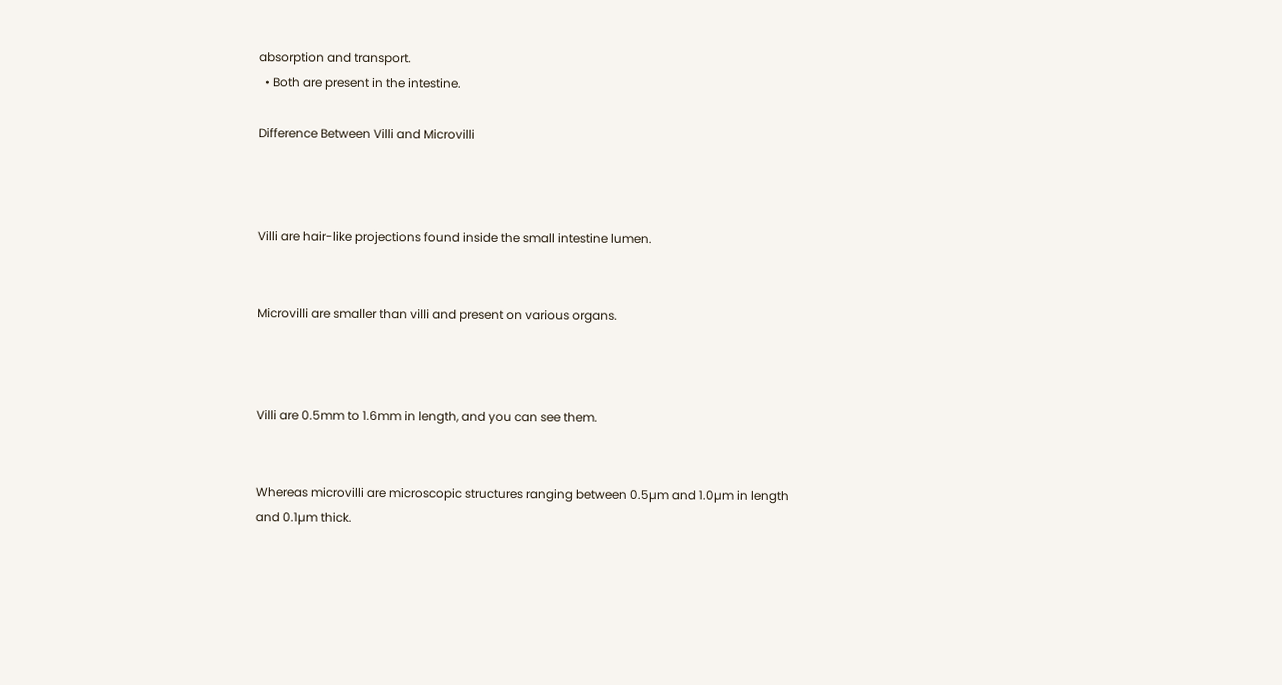absorption and transport.
  • Both are present in the intestine.

Difference Between Villi and Microvilli



Villi are hair-like projections found inside the small intestine lumen.


Microvilli are smaller than villi and present on various organs.



Villi are 0.5mm to 1.6mm in length, and you can see them.


Whereas microvilli are microscopic structures ranging between 0.5µm and 1.0µm in length and 0.1µm thick.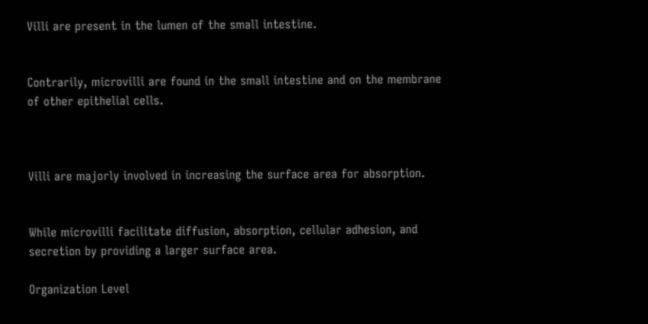Villi are present in the lumen of the small intestine.


Contrarily, microvilli are found in the small intestine and on the membrane of other epithelial cells.



Villi are majorly involved in increasing the surface area for absorption.


While microvilli facilitate diffusion, absorption, cellular adhesion, and secretion by providing a larger surface area.

Organization Level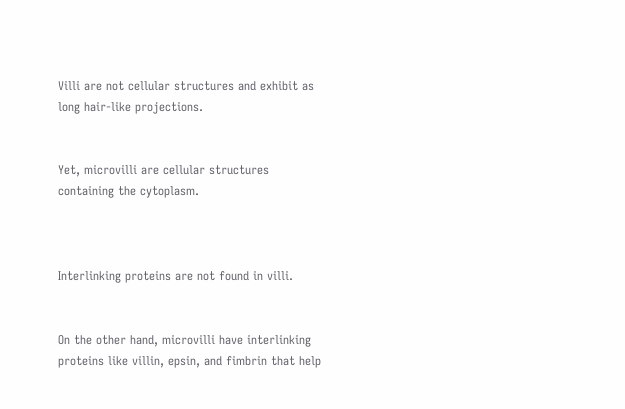Villi are not cellular structures and exhibit as long hair-like projections.


Yet, microvilli are cellular structures containing the cytoplasm.



Interlinking proteins are not found in villi.


On the other hand, microvilli have interlinking proteins like villin, epsin, and fimbrin that help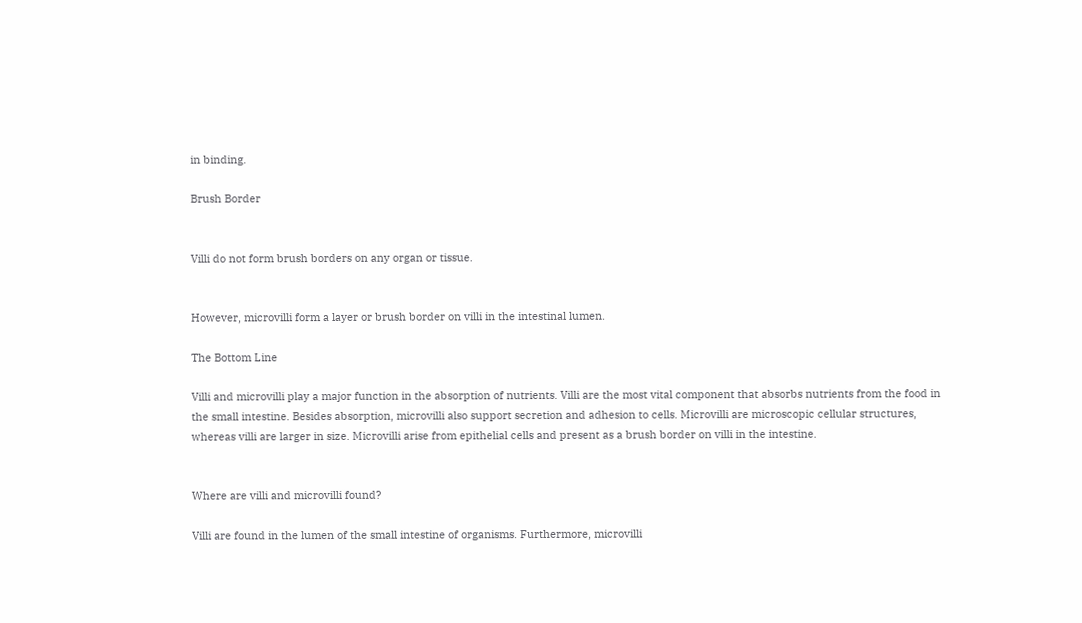in binding.

Brush Border


Villi do not form brush borders on any organ or tissue.


However, microvilli form a layer or brush border on villi in the intestinal lumen.

The Bottom Line

Villi and microvilli play a major function in the absorption of nutrients. Villi are the most vital component that absorbs nutrients from the food in the small intestine. Besides absorption, microvilli also support secretion and adhesion to cells. Microvilli are microscopic cellular structures, whereas villi are larger in size. Microvilli arise from epithelial cells and present as a brush border on villi in the intestine.


Where are villi and microvilli found?

Villi are found in the lumen of the small intestine of organisms. Furthermore, microvilli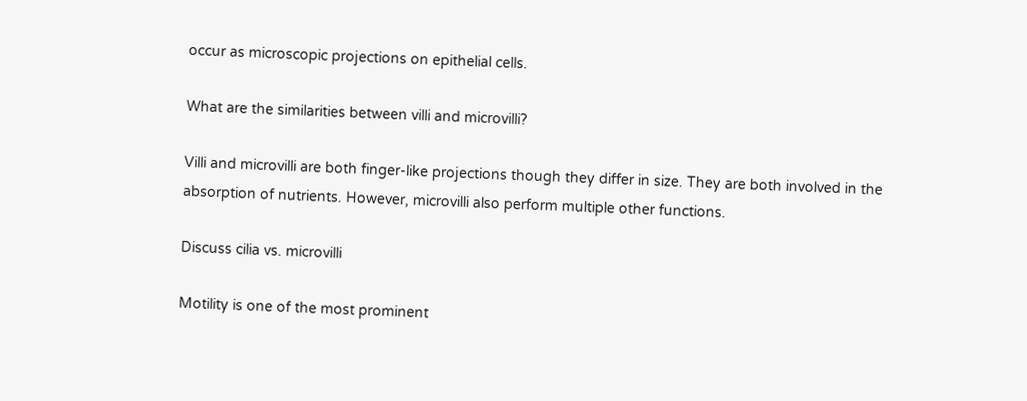occur as microscopic projections on epithelial cells.

What are the similarities between villi and microvilli?

Villi and microvilli are both finger-like projections though they differ in size. They are both involved in the absorption of nutrients. However, microvilli also perform multiple other functions.

Discuss cilia vs. microvilli

Motility is one of the most prominent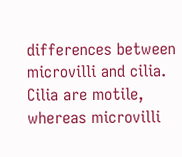differences between microvilli and cilia. Cilia are motile, whereas microvilli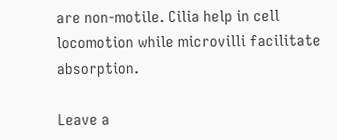are non-motile. Cilia help in cell locomotion while microvilli facilitate absorption.

Leave a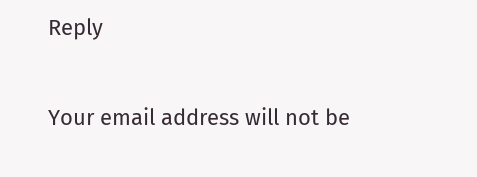Reply

Your email address will not be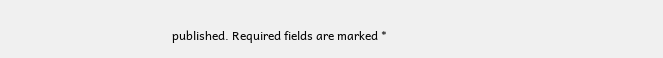published. Required fields are marked *